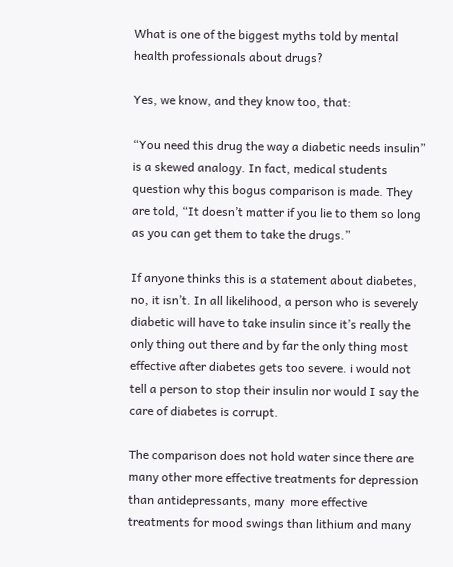What is one of the biggest myths told by mental health professionals about drugs?

Yes, we know, and they know too, that:

“You need this drug the way a diabetic needs insulin” is a skewed analogy. In fact, medical students question why this bogus comparison is made. They are told, “It doesn’t matter if you lie to them so long as you can get them to take the drugs.”

If anyone thinks this is a statement about diabetes, no, it isn’t. In all likelihood, a person who is severely diabetic will have to take insulin since it’s really the only thing out there and by far the only thing most effective after diabetes gets too severe. i would not tell a person to stop their insulin nor would I say the care of diabetes is corrupt.

The comparison does not hold water since there are many other more effective treatments for depression than antidepressants, many  more effective treatments for mood swings than lithium and many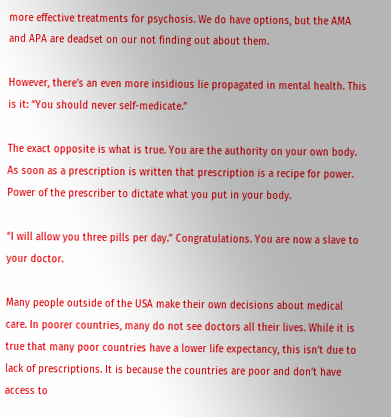more effective treatments for psychosis. We do have options, but the AMA and APA are deadset on our not finding out about them.

However, there’s an even more insidious lie propagated in mental health. This is it: “You should never self-medicate.”

The exact opposite is what is true. You are the authority on your own body. As soon as a prescription is written that prescription is a recipe for power. Power of the prescriber to dictate what you put in your body.

“I will allow you three pills per day.” Congratulations. You are now a slave to your doctor.

Many people outside of the USA make their own decisions about medical care. In poorer countries, many do not see doctors all their lives. While it is true that many poor countries have a lower life expectancy, this isn’t due to lack of prescriptions. It is because the countries are poor and don’t have access to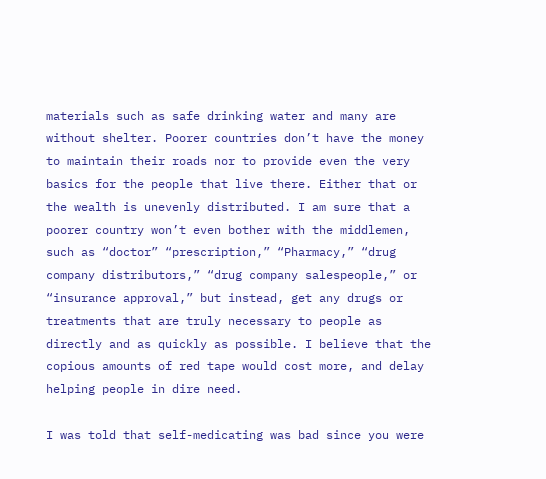materials such as safe drinking water and many are without shelter. Poorer countries don’t have the money to maintain their roads nor to provide even the very basics for the people that live there. Either that or the wealth is unevenly distributed. I am sure that a poorer country won’t even bother with the middlemen, such as “doctor” “prescription,” “Pharmacy,” “drug company distributors,” “drug company salespeople,” or “insurance approval,” but instead, get any drugs or treatments that are truly necessary to people as directly and as quickly as possible. I believe that the copious amounts of red tape would cost more, and delay helping people in dire need.

I was told that self-medicating was bad since you were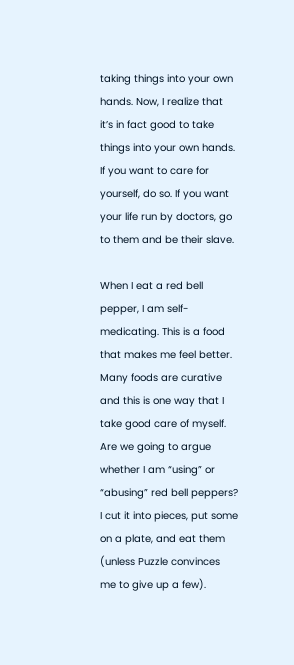taking things into your own hands. Now, I realize that it’s in fact good to take things into your own hands.  If you want to care for yourself, do so. If you want your life run by doctors, go to them and be their slave.

When I eat a red bell pepper, I am self-medicating. This is a food that makes me feel better. Many foods are curative and this is one way that I take good care of myself. Are we going to argue whether I am “using” or “abusing” red bell peppers? I cut it into pieces, put some on a plate, and eat them (unless Puzzle convinces me to give up a few).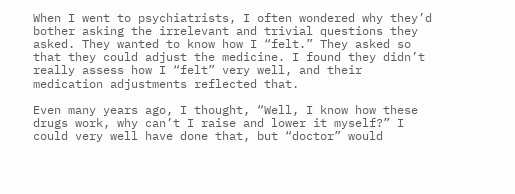When I went to psychiatrists, I often wondered why they’d bother asking the irrelevant and trivial questions they asked. They wanted to know how I “felt.” They asked so that they could adjust the medicine. I found they didn’t really assess how I “felt” very well, and their medication adjustments reflected that.

Even many years ago, I thought, “Well, I know how these drugs work, why can’t I raise and lower it myself?” I could very well have done that, but “doctor” would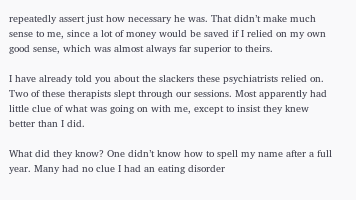repeatedly assert just how necessary he was. That didn’t make much sense to me, since a lot of money would be saved if I relied on my own good sense, which was almost always far superior to theirs.

I have already told you about the slackers these psychiatrists relied on. Two of these therapists slept through our sessions. Most apparently had little clue of what was going on with me, except to insist they knew better than I did.

What did they know? One didn’t know how to spell my name after a full year. Many had no clue I had an eating disorder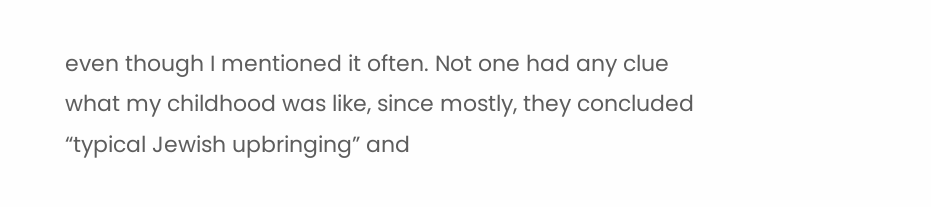even though I mentioned it often. Not one had any clue what my childhood was like, since mostly, they concluded “typical Jewish upbringing” and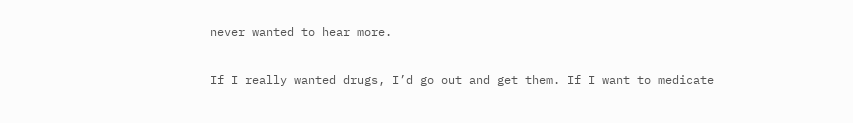never wanted to hear more.

If I really wanted drugs, I’d go out and get them. If I want to medicate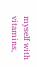myself with vitamins,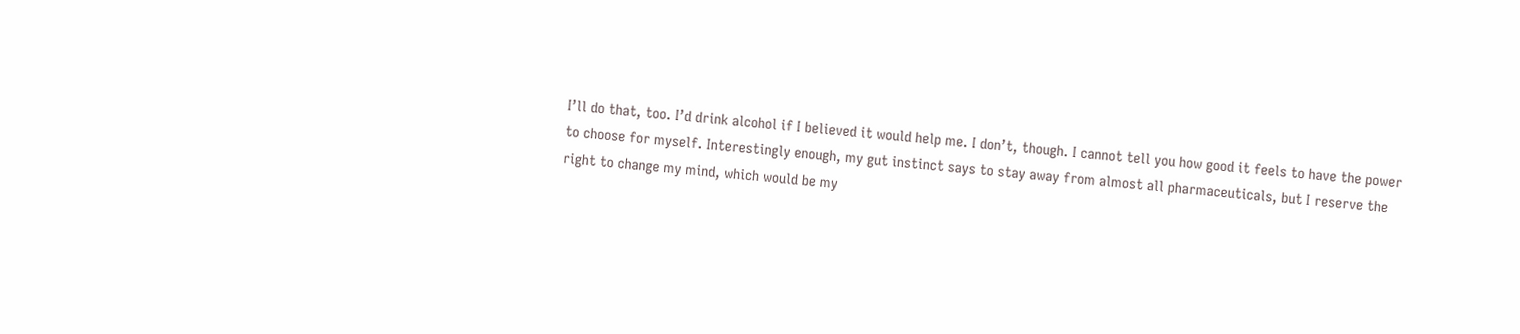I’ll do that, too. I’d drink alcohol if I believed it would help me. I don’t, though. I cannot tell you how good it feels to have the power to choose for myself. Interestingly enough, my gut instinct says to stay away from almost all pharmaceuticals, but I reserve the right to change my mind, which would be my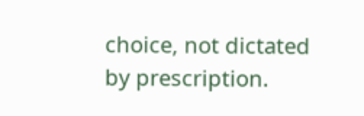choice, not dictated by prescription.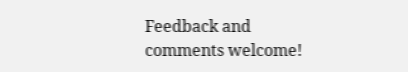Feedback and comments welcome!